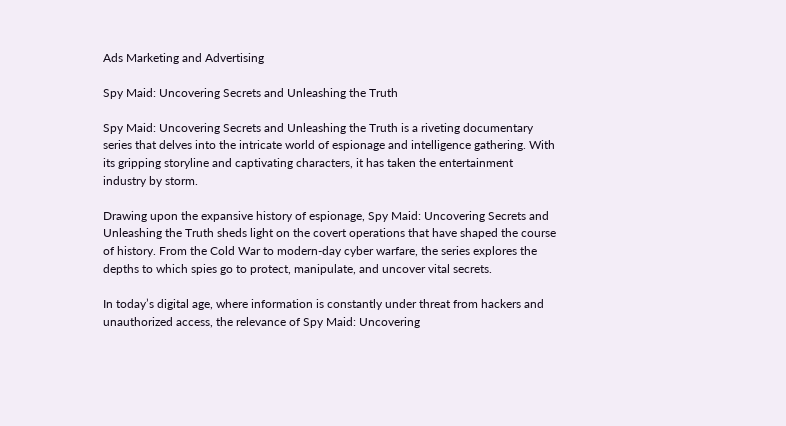Ads Marketing and Advertising

Spy Maid: Uncovering Secrets and Unleashing the Truth

Spy Maid: Uncovering Secrets and Unleashing the Truth is a riveting documentary series that delves into the intricate world of espionage and intelligence gathering. With its gripping storyline and captivating characters, it has taken the entertainment industry by storm.

Drawing upon the expansive history of espionage, Spy Maid: Uncovering Secrets and Unleashing the Truth sheds light on the covert operations that have shaped the course of history. From the Cold War to modern-day cyber warfare, the series explores the depths to which spies go to protect, manipulate, and uncover vital secrets.

In today’s digital age, where information is constantly under threat from hackers and unauthorized access, the relevance of Spy Maid: Uncovering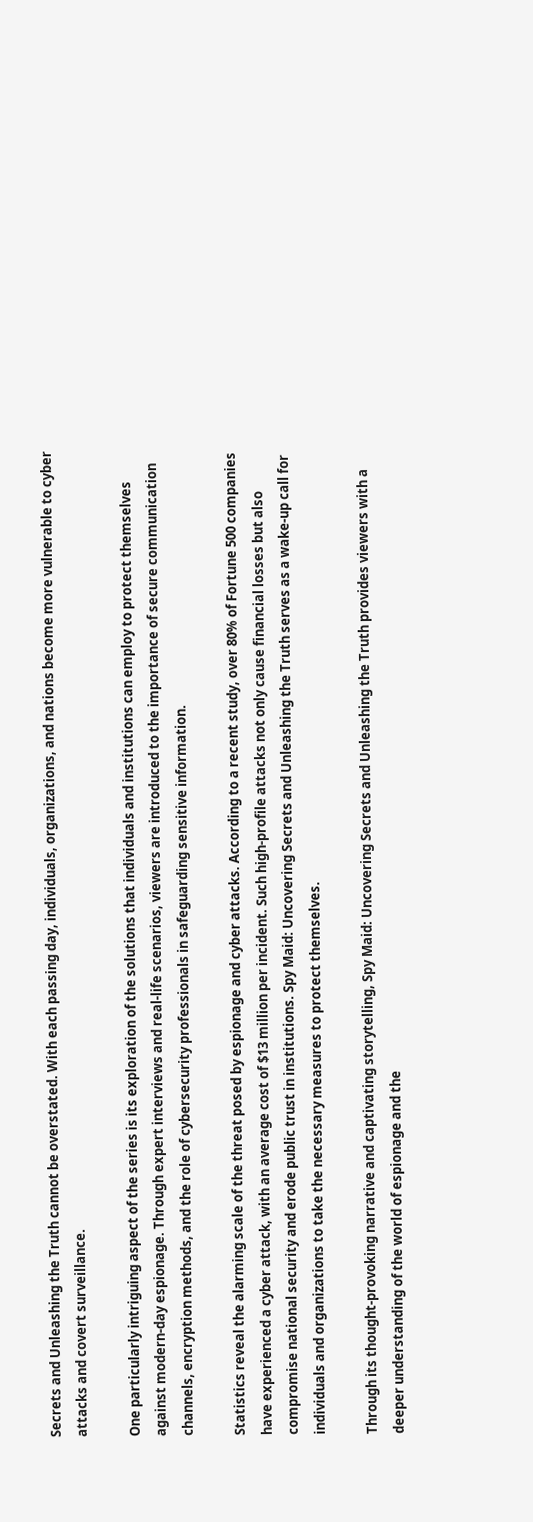Secrets and Unleashing the Truth cannot be overstated. With each passing day, individuals, organizations, and nations become more vulnerable to cyber attacks and covert surveillance.

One particularly intriguing aspect of the series is its exploration of the solutions that individuals and institutions can employ to protect themselves against modern-day espionage. Through expert interviews and real-life scenarios, viewers are introduced to the importance of secure communication channels, encryption methods, and the role of cybersecurity professionals in safeguarding sensitive information.

Statistics reveal the alarming scale of the threat posed by espionage and cyber attacks. According to a recent study, over 80% of Fortune 500 companies have experienced a cyber attack, with an average cost of $13 million per incident. Such high-profile attacks not only cause financial losses but also compromise national security and erode public trust in institutions. Spy Maid: Uncovering Secrets and Unleashing the Truth serves as a wake-up call for individuals and organizations to take the necessary measures to protect themselves.

Through its thought-provoking narrative and captivating storytelling, Spy Maid: Uncovering Secrets and Unleashing the Truth provides viewers with a deeper understanding of the world of espionage and the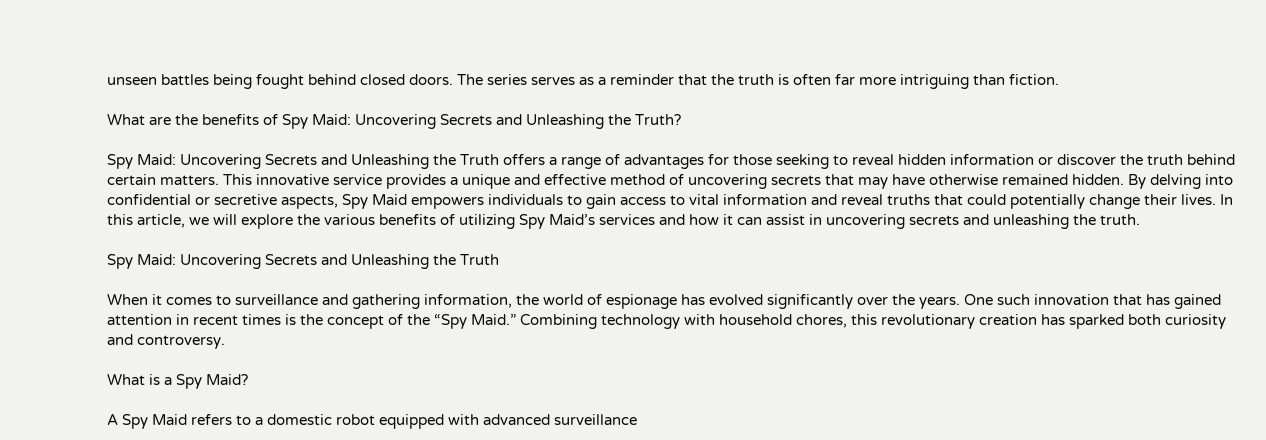unseen battles being fought behind closed doors. The series serves as a reminder that the truth is often far more intriguing than fiction.

What are the benefits of Spy Maid: Uncovering Secrets and Unleashing the Truth?

Spy Maid: Uncovering Secrets and Unleashing the Truth offers a range of advantages for those seeking to reveal hidden information or discover the truth behind certain matters. This innovative service provides a unique and effective method of uncovering secrets that may have otherwise remained hidden. By delving into confidential or secretive aspects, Spy Maid empowers individuals to gain access to vital information and reveal truths that could potentially change their lives. In this article, we will explore the various benefits of utilizing Spy Maid’s services and how it can assist in uncovering secrets and unleashing the truth.

Spy Maid: Uncovering Secrets and Unleashing the Truth

When it comes to surveillance and gathering information, the world of espionage has evolved significantly over the years. One such innovation that has gained attention in recent times is the concept of the “Spy Maid.” Combining technology with household chores, this revolutionary creation has sparked both curiosity and controversy.

What is a Spy Maid?

A Spy Maid refers to a domestic robot equipped with advanced surveillance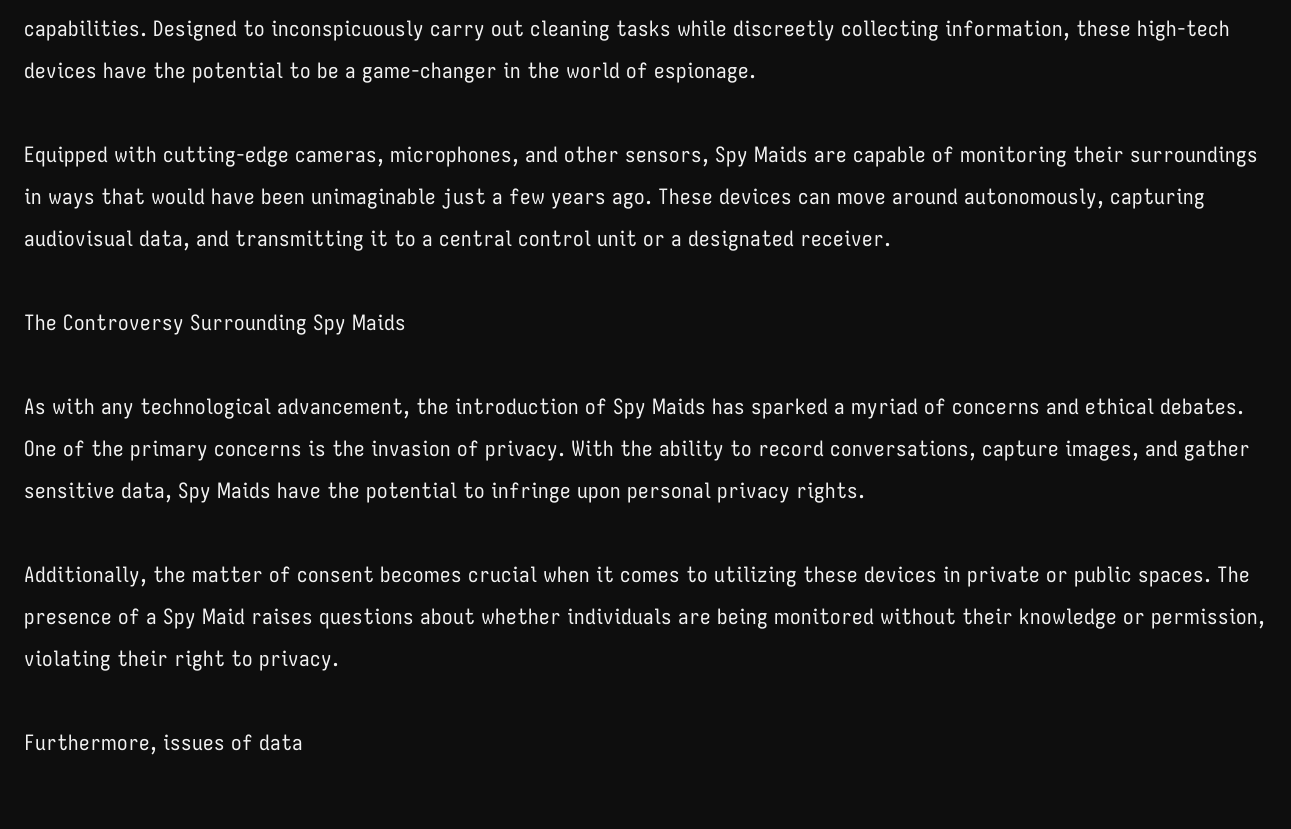capabilities. Designed to inconspicuously carry out cleaning tasks while discreetly collecting information, these high-tech devices have the potential to be a game-changer in the world of espionage.

Equipped with cutting-edge cameras, microphones, and other sensors, Spy Maids are capable of monitoring their surroundings in ways that would have been unimaginable just a few years ago. These devices can move around autonomously, capturing audiovisual data, and transmitting it to a central control unit or a designated receiver.

The Controversy Surrounding Spy Maids

As with any technological advancement, the introduction of Spy Maids has sparked a myriad of concerns and ethical debates. One of the primary concerns is the invasion of privacy. With the ability to record conversations, capture images, and gather sensitive data, Spy Maids have the potential to infringe upon personal privacy rights.

Additionally, the matter of consent becomes crucial when it comes to utilizing these devices in private or public spaces. The presence of a Spy Maid raises questions about whether individuals are being monitored without their knowledge or permission, violating their right to privacy.

Furthermore, issues of data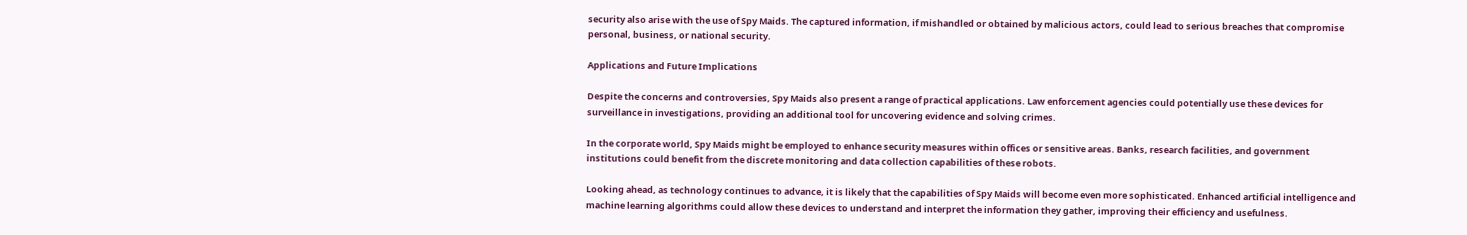security also arise with the use of Spy Maids. The captured information, if mishandled or obtained by malicious actors, could lead to serious breaches that compromise personal, business, or national security.

Applications and Future Implications

Despite the concerns and controversies, Spy Maids also present a range of practical applications. Law enforcement agencies could potentially use these devices for surveillance in investigations, providing an additional tool for uncovering evidence and solving crimes.

In the corporate world, Spy Maids might be employed to enhance security measures within offices or sensitive areas. Banks, research facilities, and government institutions could benefit from the discrete monitoring and data collection capabilities of these robots.

Looking ahead, as technology continues to advance, it is likely that the capabilities of Spy Maids will become even more sophisticated. Enhanced artificial intelligence and machine learning algorithms could allow these devices to understand and interpret the information they gather, improving their efficiency and usefulness.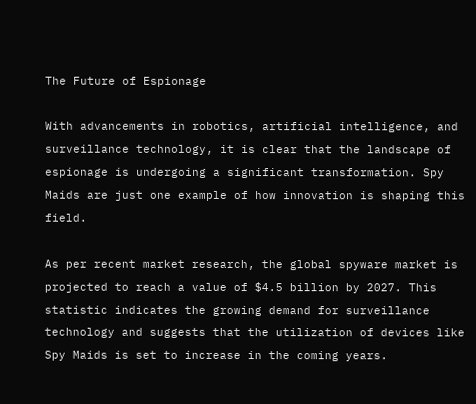The Future of Espionage

With advancements in robotics, artificial intelligence, and surveillance technology, it is clear that the landscape of espionage is undergoing a significant transformation. Spy Maids are just one example of how innovation is shaping this field.

As per recent market research, the global spyware market is projected to reach a value of $4.5 billion by 2027. This statistic indicates the growing demand for surveillance technology and suggests that the utilization of devices like Spy Maids is set to increase in the coming years.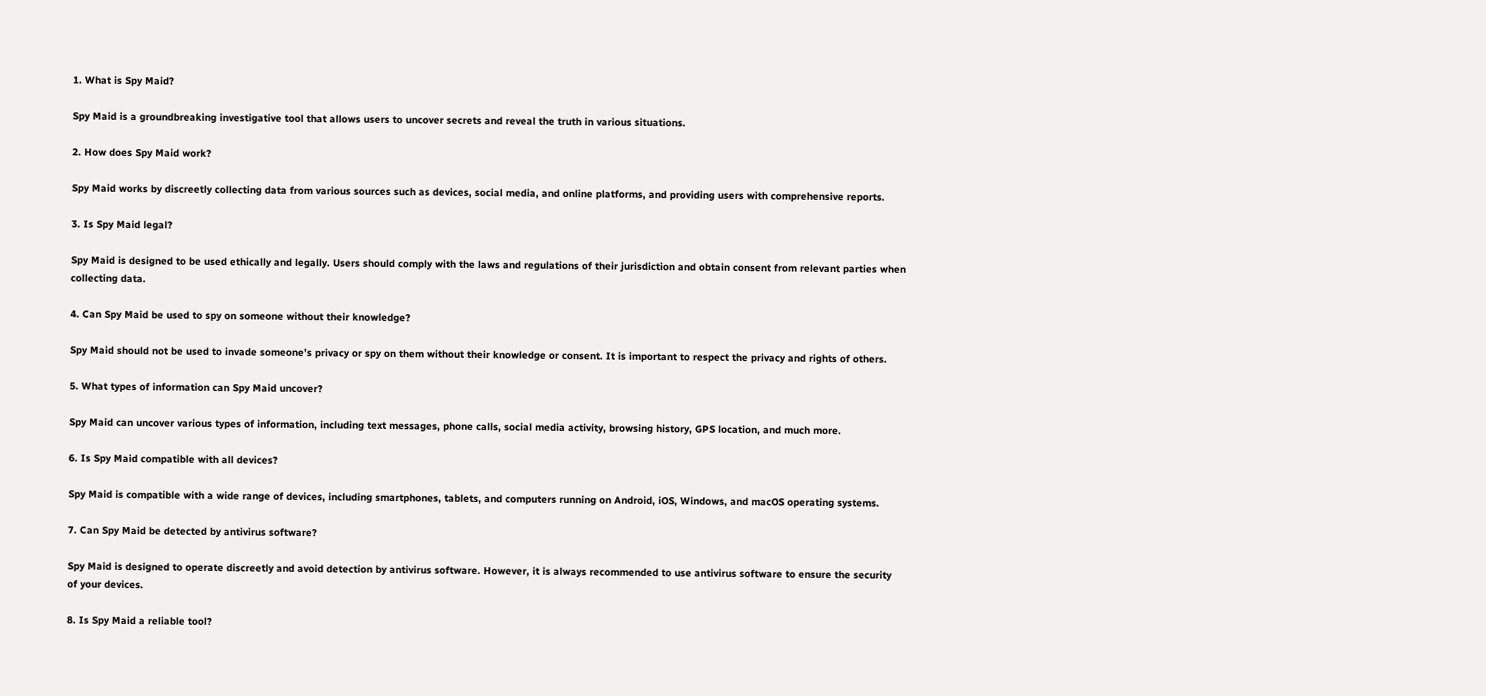1. What is Spy Maid?

Spy Maid is a groundbreaking investigative tool that allows users to uncover secrets and reveal the truth in various situations.

2. How does Spy Maid work?

Spy Maid works by discreetly collecting data from various sources such as devices, social media, and online platforms, and providing users with comprehensive reports.

3. Is Spy Maid legal?

Spy Maid is designed to be used ethically and legally. Users should comply with the laws and regulations of their jurisdiction and obtain consent from relevant parties when collecting data.

4. Can Spy Maid be used to spy on someone without their knowledge?

Spy Maid should not be used to invade someone’s privacy or spy on them without their knowledge or consent. It is important to respect the privacy and rights of others.

5. What types of information can Spy Maid uncover?

Spy Maid can uncover various types of information, including text messages, phone calls, social media activity, browsing history, GPS location, and much more.

6. Is Spy Maid compatible with all devices?

Spy Maid is compatible with a wide range of devices, including smartphones, tablets, and computers running on Android, iOS, Windows, and macOS operating systems.

7. Can Spy Maid be detected by antivirus software?

Spy Maid is designed to operate discreetly and avoid detection by antivirus software. However, it is always recommended to use antivirus software to ensure the security of your devices.

8. Is Spy Maid a reliable tool?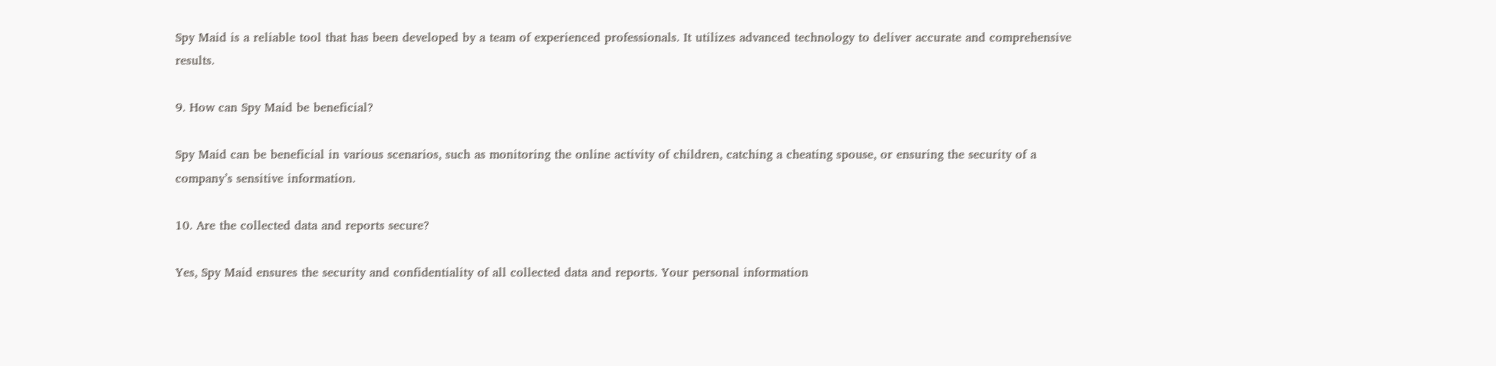Spy Maid is a reliable tool that has been developed by a team of experienced professionals. It utilizes advanced technology to deliver accurate and comprehensive results.

9. How can Spy Maid be beneficial?

Spy Maid can be beneficial in various scenarios, such as monitoring the online activity of children, catching a cheating spouse, or ensuring the security of a company’s sensitive information.

10. Are the collected data and reports secure?

Yes, Spy Maid ensures the security and confidentiality of all collected data and reports. Your personal information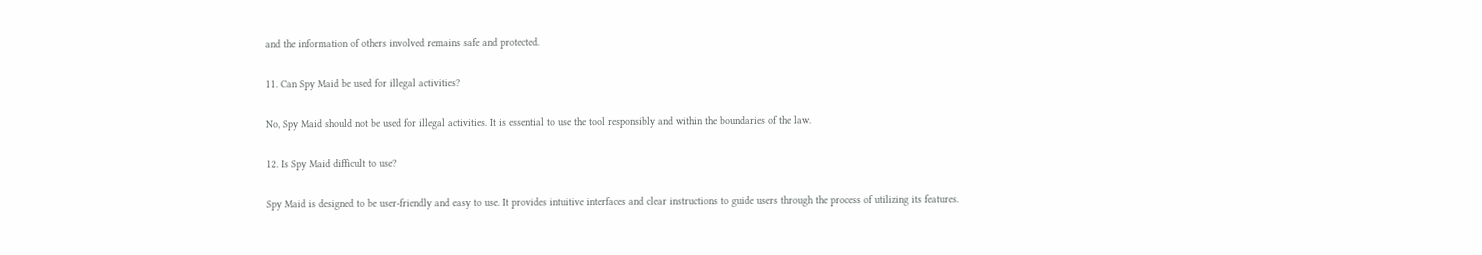and the information of others involved remains safe and protected.

11. Can Spy Maid be used for illegal activities?

No, Spy Maid should not be used for illegal activities. It is essential to use the tool responsibly and within the boundaries of the law.

12. Is Spy Maid difficult to use?

Spy Maid is designed to be user-friendly and easy to use. It provides intuitive interfaces and clear instructions to guide users through the process of utilizing its features.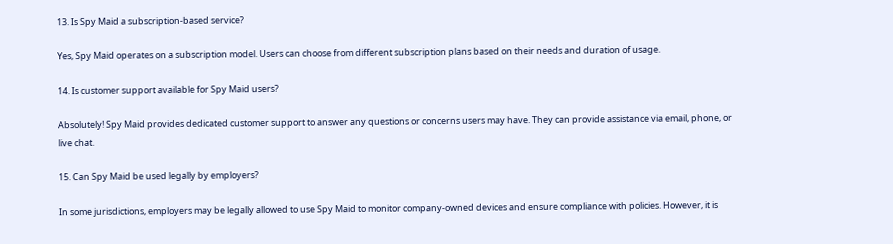13. Is Spy Maid a subscription-based service?

Yes, Spy Maid operates on a subscription model. Users can choose from different subscription plans based on their needs and duration of usage.

14. Is customer support available for Spy Maid users?

Absolutely! Spy Maid provides dedicated customer support to answer any questions or concerns users may have. They can provide assistance via email, phone, or live chat.

15. Can Spy Maid be used legally by employers?

In some jurisdictions, employers may be legally allowed to use Spy Maid to monitor company-owned devices and ensure compliance with policies. However, it is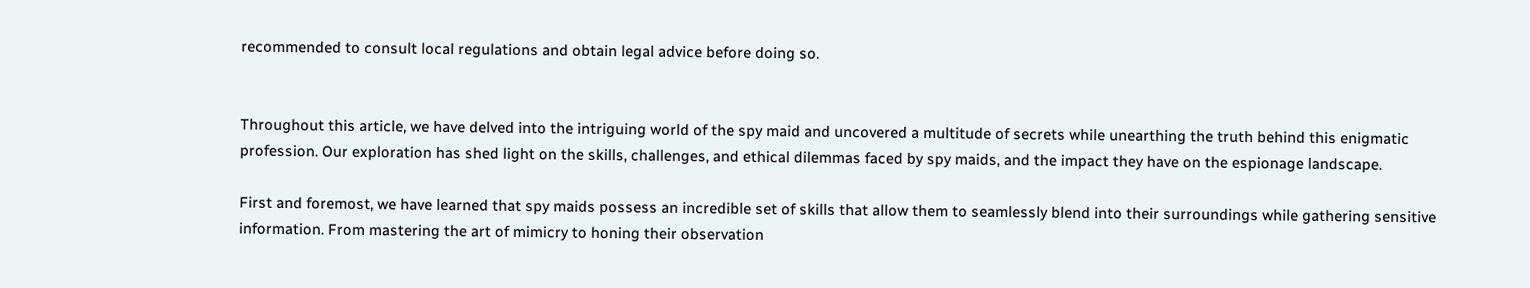recommended to consult local regulations and obtain legal advice before doing so.


Throughout this article, we have delved into the intriguing world of the spy maid and uncovered a multitude of secrets while unearthing the truth behind this enigmatic profession. Our exploration has shed light on the skills, challenges, and ethical dilemmas faced by spy maids, and the impact they have on the espionage landscape.

First and foremost, we have learned that spy maids possess an incredible set of skills that allow them to seamlessly blend into their surroundings while gathering sensitive information. From mastering the art of mimicry to honing their observation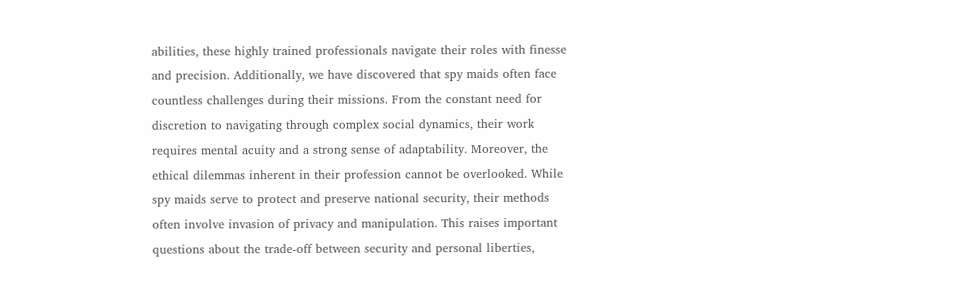abilities, these highly trained professionals navigate their roles with finesse and precision. Additionally, we have discovered that spy maids often face countless challenges during their missions. From the constant need for discretion to navigating through complex social dynamics, their work requires mental acuity and a strong sense of adaptability. Moreover, the ethical dilemmas inherent in their profession cannot be overlooked. While spy maids serve to protect and preserve national security, their methods often involve invasion of privacy and manipulation. This raises important questions about the trade-off between security and personal liberties,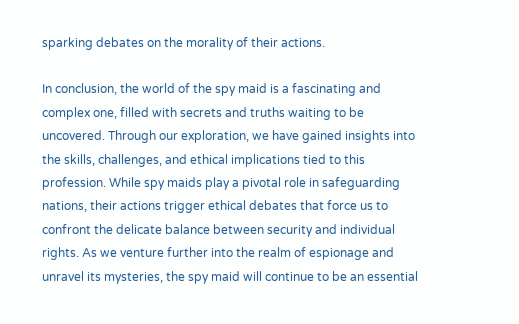sparking debates on the morality of their actions.

In conclusion, the world of the spy maid is a fascinating and complex one, filled with secrets and truths waiting to be uncovered. Through our exploration, we have gained insights into the skills, challenges, and ethical implications tied to this profession. While spy maids play a pivotal role in safeguarding nations, their actions trigger ethical debates that force us to confront the delicate balance between security and individual rights. As we venture further into the realm of espionage and unravel its mysteries, the spy maid will continue to be an essential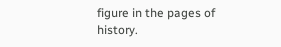figure in the pages of history.